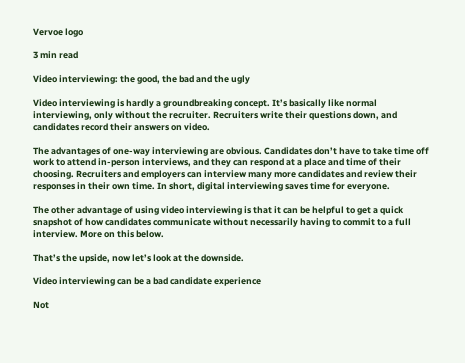Vervoe logo

3 min read

Video interviewing: the good, the bad and the ugly

Video interviewing is hardly a groundbreaking concept. It’s basically like normal interviewing, only without the recruiter. Recruiters write their questions down, and candidates record their answers on video.

The advantages of one-way interviewing are obvious. Candidates don’t have to take time off work to attend in-person interviews, and they can respond at a place and time of their choosing. Recruiters and employers can interview many more candidates and review their responses in their own time. In short, digital interviewing saves time for everyone.

The other advantage of using video interviewing is that it can be helpful to get a quick snapshot of how candidates communicate without necessarily having to commit to a full interview. More on this below.

That’s the upside, now let’s look at the downside.

Video interviewing can be a bad candidate experience

Not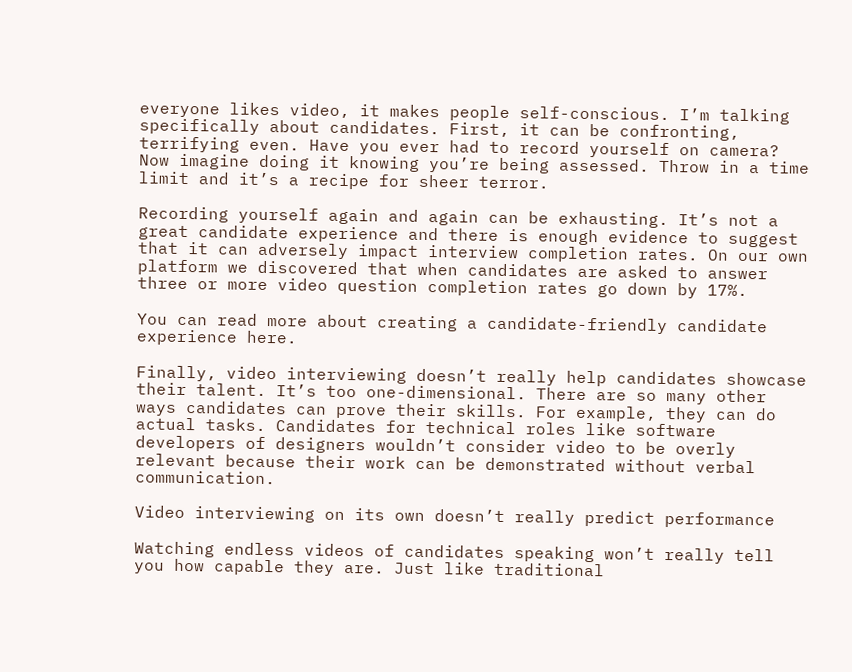everyone likes video, it makes people self-conscious. I’m talking specifically about candidates. First, it can be confronting, terrifying even. Have you ever had to record yourself on camera? Now imagine doing it knowing you’re being assessed. Throw in a time limit and it’s a recipe for sheer terror.

Recording yourself again and again can be exhausting. It’s not a great candidate experience and there is enough evidence to suggest that it can adversely impact interview completion rates. On our own platform we discovered that when candidates are asked to answer three or more video question completion rates go down by 17%.

You can read more about creating a candidate-friendly candidate experience here.

Finally, video interviewing doesn’t really help candidates showcase their talent. It’s too one-dimensional. There are so many other ways candidates can prove their skills. For example, they can do actual tasks. Candidates for technical roles like software developers of designers wouldn’t consider video to be overly relevant because their work can be demonstrated without verbal communication.

Video interviewing on its own doesn’t really predict performance

Watching endless videos of candidates speaking won’t really tell you how capable they are. Just like traditional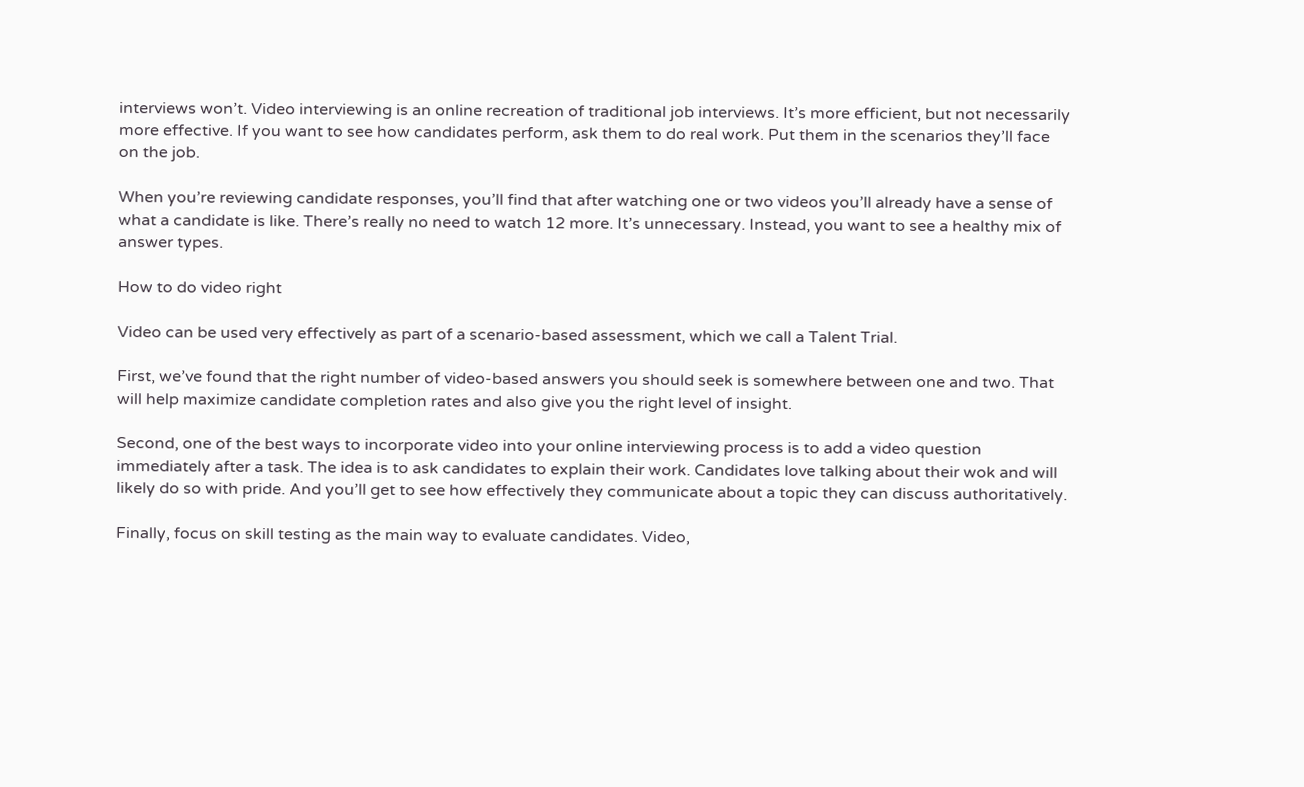interviews won’t. Video interviewing is an online recreation of traditional job interviews. It’s more efficient, but not necessarily more effective. If you want to see how candidates perform, ask them to do real work. Put them in the scenarios they’ll face on the job.

When you’re reviewing candidate responses, you’ll find that after watching one or two videos you’ll already have a sense of what a candidate is like. There’s really no need to watch 12 more. It’s unnecessary. Instead, you want to see a healthy mix of answer types.

How to do video right

Video can be used very effectively as part of a scenario-based assessment, which we call a Talent Trial.

First, we’ve found that the right number of video-based answers you should seek is somewhere between one and two. That will help maximize candidate completion rates and also give you the right level of insight.

Second, one of the best ways to incorporate video into your online interviewing process is to add a video question immediately after a task. The idea is to ask candidates to explain their work. Candidates love talking about their wok and will likely do so with pride. And you’ll get to see how effectively they communicate about a topic they can discuss authoritatively.

Finally, focus on skill testing as the main way to evaluate candidates. Video,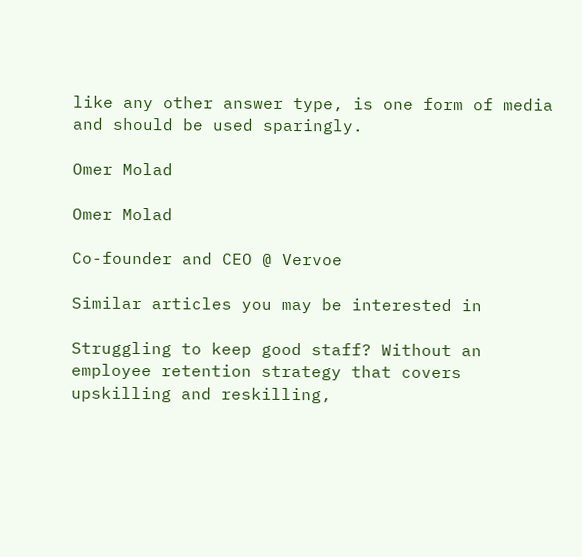like any other answer type, is one form of media and should be used sparingly.

Omer Molad

Omer Molad

Co-founder and CEO @ Vervoe

Similar articles you may be interested in

Struggling to keep good staff? Without an employee retention strategy that covers upskilling and reskilling,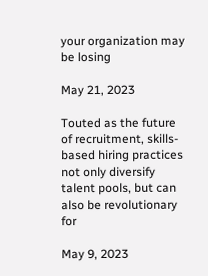your organization may be losing

May 21, 2023

Touted as the future of recruitment, skills-based hiring practices not only diversify talent pools, but can also be revolutionary for

May 9, 2023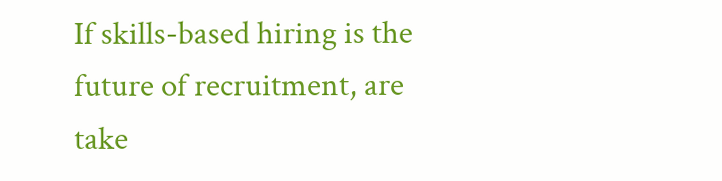If skills-based hiring is the future of recruitment, are take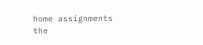home assignments the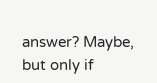answer? Maybe, but only if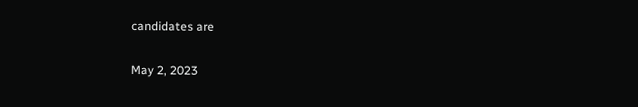candidates are

May 2, 2023